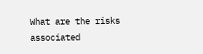What are the risks associated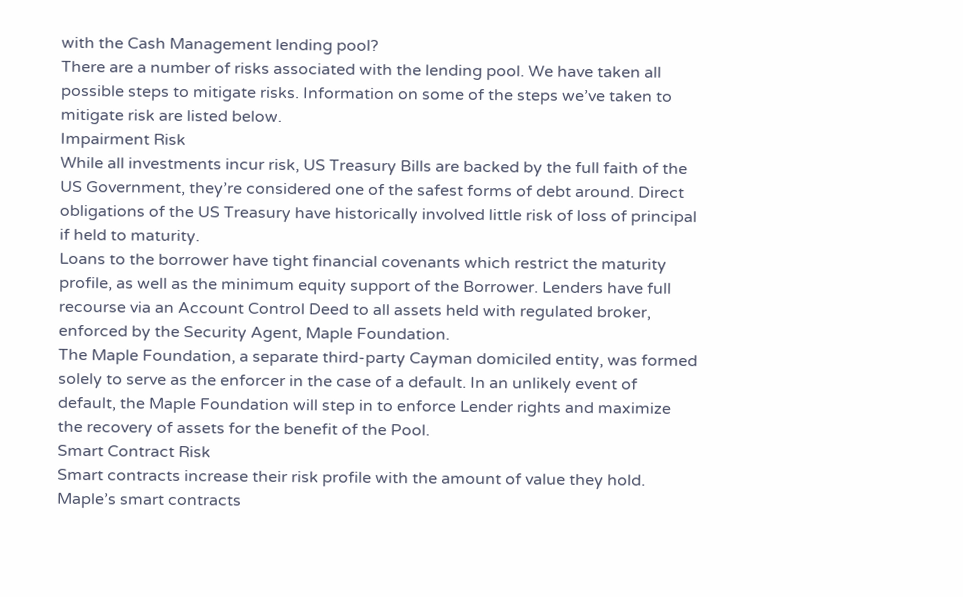with the Cash Management lending pool?
There are a number of risks associated with the lending pool. We have taken all possible steps to mitigate risks. Information on some of the steps we’ve taken to mitigate risk are listed below.
Impairment Risk
While all investments incur risk, US Treasury Bills are backed by the full faith of the US Government, they’re considered one of the safest forms of debt around. Direct obligations of the US Treasury have historically involved little risk of loss of principal if held to maturity.
Loans to the borrower have tight financial covenants which restrict the maturity profile, as well as the minimum equity support of the Borrower. Lenders have full recourse via an Account Control Deed to all assets held with regulated broker, enforced by the Security Agent, Maple Foundation.
The Maple Foundation, a separate third-party Cayman domiciled entity, was formed solely to serve as the enforcer in the case of a default. In an unlikely event of default, the Maple Foundation will step in to enforce Lender rights and maximize the recovery of assets for the benefit of the Pool.
Smart Contract Risk
Smart contracts increase their risk profile with the amount of value they hold. Maple’s smart contracts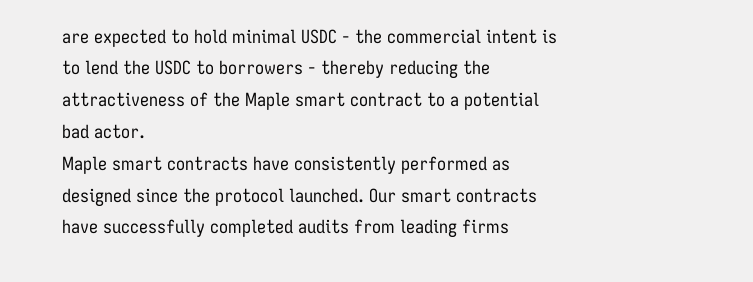are expected to hold minimal USDC - the commercial intent is to lend the USDC to borrowers - thereby reducing the attractiveness of the Maple smart contract to a potential bad actor.
Maple smart contracts have consistently performed as designed since the protocol launched. Our smart contracts have successfully completed audits from leading firms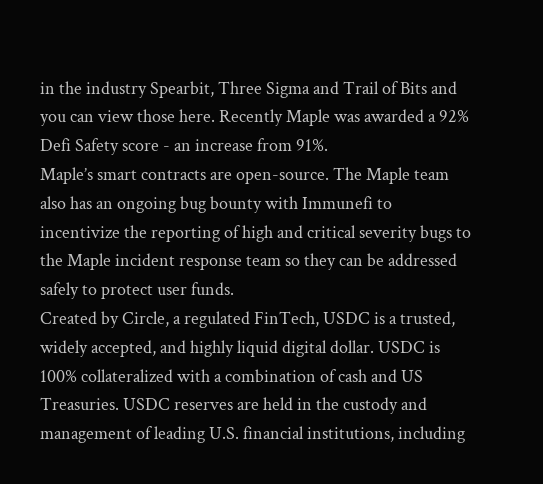in the industry Spearbit, Three Sigma and Trail of Bits and you can view those here. Recently Maple was awarded a 92% Defi Safety score - an increase from 91%.
Maple’s smart contracts are open-source. The Maple team also has an ongoing bug bounty with Immunefi to incentivize the reporting of high and critical severity bugs to the Maple incident response team so they can be addressed safely to protect user funds.
Created by Circle, a regulated FinTech, USDC is a trusted, widely accepted, and highly liquid digital dollar. USDC is 100% collateralized with a combination of cash and US Treasuries. USDC reserves are held in the custody and management of leading U.S. financial institutions, including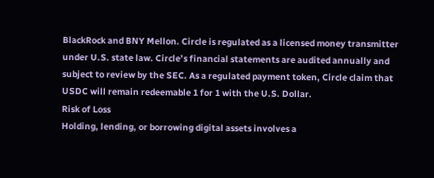BlackRock and BNY Mellon. Circle is regulated as a licensed money transmitter under U.S. state law. Circle’s financial statements are audited annually and subject to review by the SEC. As a regulated payment token, Circle claim that USDC will remain redeemable 1 for 1 with the U.S. Dollar.
Risk of Loss
Holding, lending, or borrowing digital assets involves a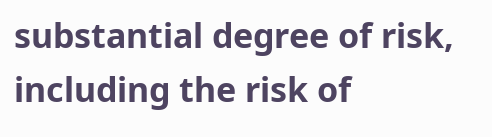substantial degree of risk, including the risk of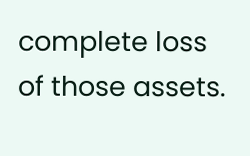complete loss of those assets.